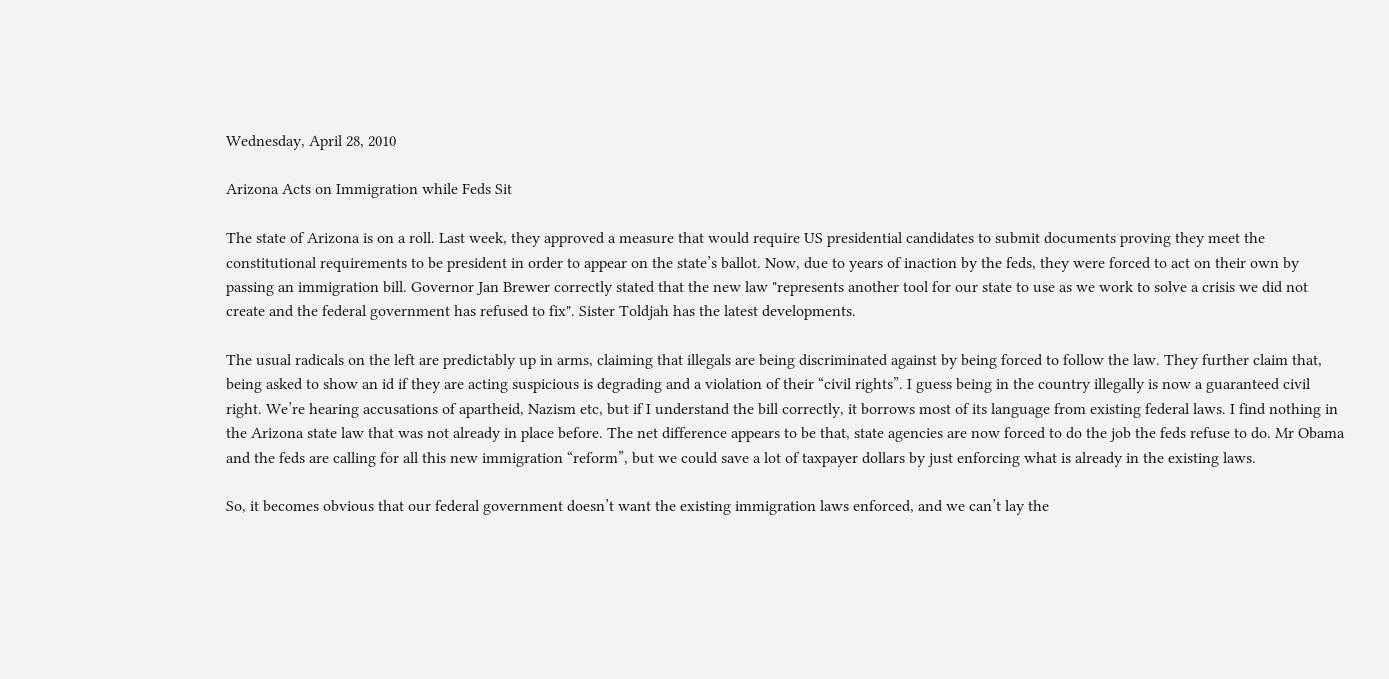Wednesday, April 28, 2010

Arizona Acts on Immigration while Feds Sit

The state of Arizona is on a roll. Last week, they approved a measure that would require US presidential candidates to submit documents proving they meet the constitutional requirements to be president in order to appear on the state’s ballot. Now, due to years of inaction by the feds, they were forced to act on their own by passing an immigration bill. Governor Jan Brewer correctly stated that the new law "represents another tool for our state to use as we work to solve a crisis we did not create and the federal government has refused to fix". Sister Toldjah has the latest developments.

The usual radicals on the left are predictably up in arms, claiming that illegals are being discriminated against by being forced to follow the law. They further claim that, being asked to show an id if they are acting suspicious is degrading and a violation of their “civil rights”. I guess being in the country illegally is now a guaranteed civil right. We’re hearing accusations of apartheid, Nazism etc, but if I understand the bill correctly, it borrows most of its language from existing federal laws. I find nothing in the Arizona state law that was not already in place before. The net difference appears to be that, state agencies are now forced to do the job the feds refuse to do. Mr Obama and the feds are calling for all this new immigration “reform”, but we could save a lot of taxpayer dollars by just enforcing what is already in the existing laws.

So, it becomes obvious that our federal government doesn’t want the existing immigration laws enforced, and we can’t lay the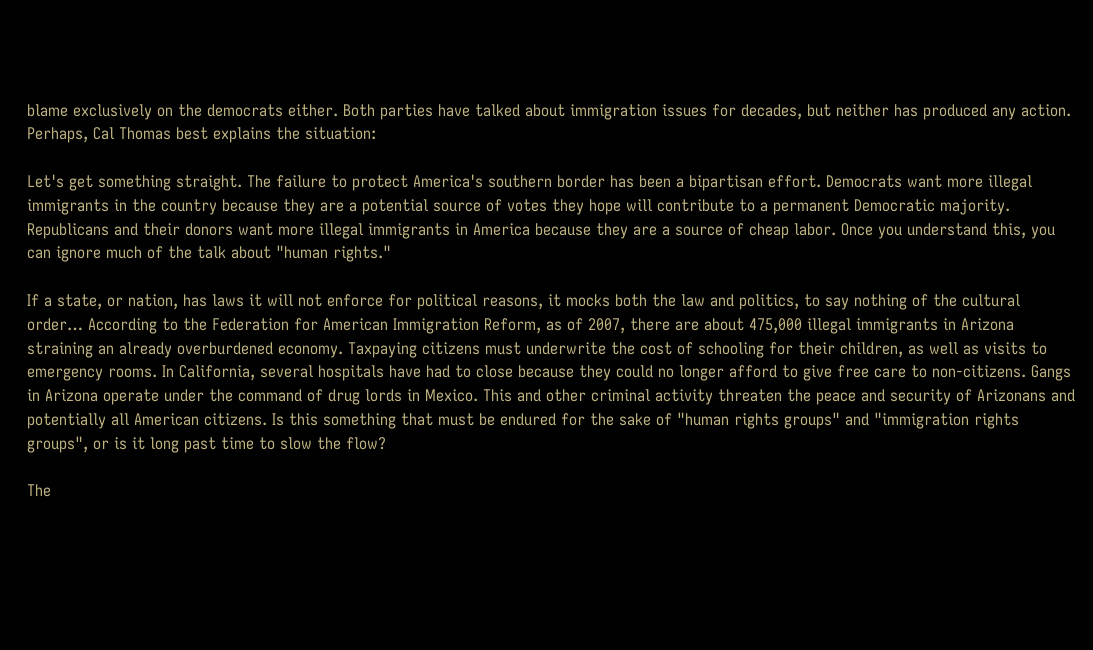blame exclusively on the democrats either. Both parties have talked about immigration issues for decades, but neither has produced any action. Perhaps, Cal Thomas best explains the situation:

Let's get something straight. The failure to protect America's southern border has been a bipartisan effort. Democrats want more illegal immigrants in the country because they are a potential source of votes they hope will contribute to a permanent Democratic majority. Republicans and their donors want more illegal immigrants in America because they are a source of cheap labor. Once you understand this, you can ignore much of the talk about "human rights."

If a state, or nation, has laws it will not enforce for political reasons, it mocks both the law and politics, to say nothing of the cultural order… According to the Federation for American Immigration Reform, as of 2007, there are about 475,000 illegal immigrants in Arizona straining an already overburdened economy. Taxpaying citizens must underwrite the cost of schooling for their children, as well as visits to emergency rooms. In California, several hospitals have had to close because they could no longer afford to give free care to non-citizens. Gangs in Arizona operate under the command of drug lords in Mexico. This and other criminal activity threaten the peace and security of Arizonans and potentially all American citizens. Is this something that must be endured for the sake of "human rights groups" and "immigration rights groups", or is it long past time to slow the flow?

The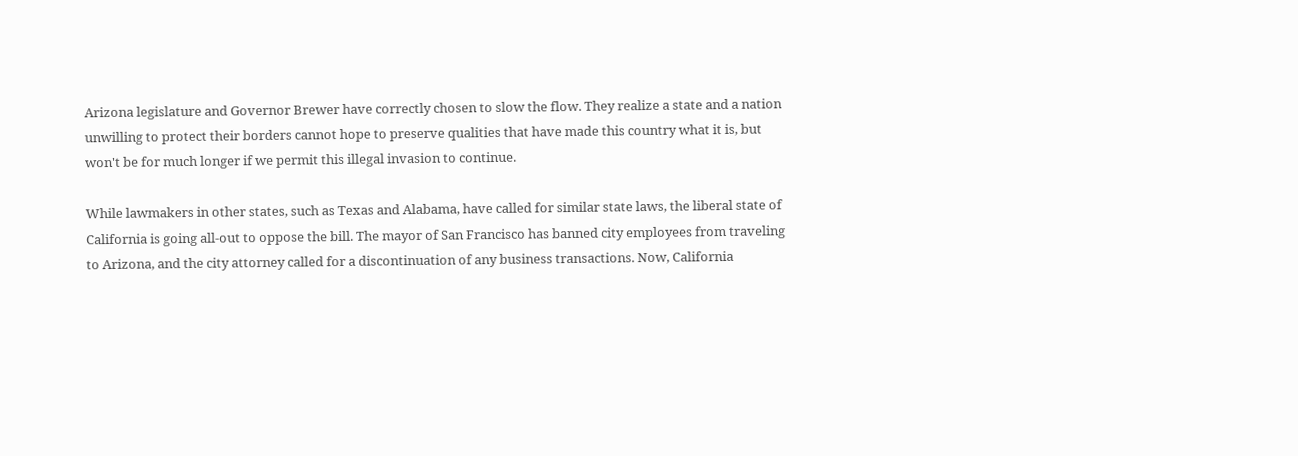Arizona legislature and Governor Brewer have correctly chosen to slow the flow. They realize a state and a nation unwilling to protect their borders cannot hope to preserve qualities that have made this country what it is, but won't be for much longer if we permit this illegal invasion to continue.

While lawmakers in other states, such as Texas and Alabama, have called for similar state laws, the liberal state of California is going all-out to oppose the bill. The mayor of San Francisco has banned city employees from traveling to Arizona, and the city attorney called for a discontinuation of any business transactions. Now, California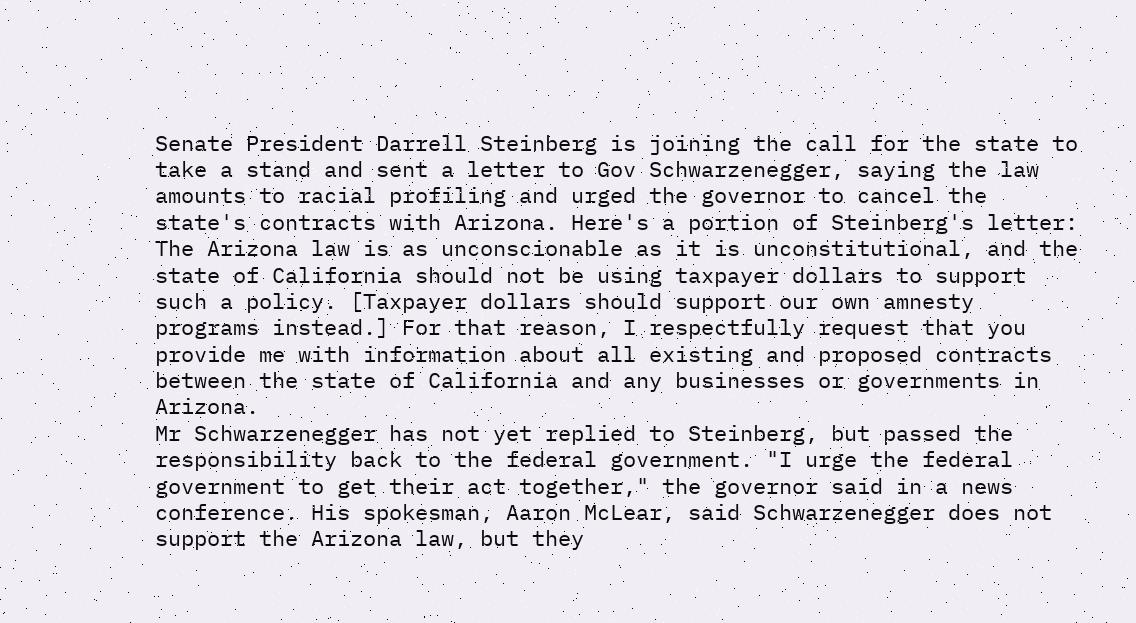Senate President Darrell Steinberg is joining the call for the state to take a stand and sent a letter to Gov Schwarzenegger, saying the law amounts to racial profiling and urged the governor to cancel the state's contracts with Arizona. Here's a portion of Steinberg's letter:
The Arizona law is as unconscionable as it is unconstitutional, and the state of California should not be using taxpayer dollars to support such a policy. [Taxpayer dollars should support our own amnesty programs instead.] For that reason, I respectfully request that you provide me with information about all existing and proposed contracts between the state of California and any businesses or governments in Arizona.
Mr Schwarzenegger has not yet replied to Steinberg, but passed the responsibility back to the federal government. "I urge the federal government to get their act together," the governor said in a news conference. His spokesman, Aaron McLear, said Schwarzenegger does not support the Arizona law, but they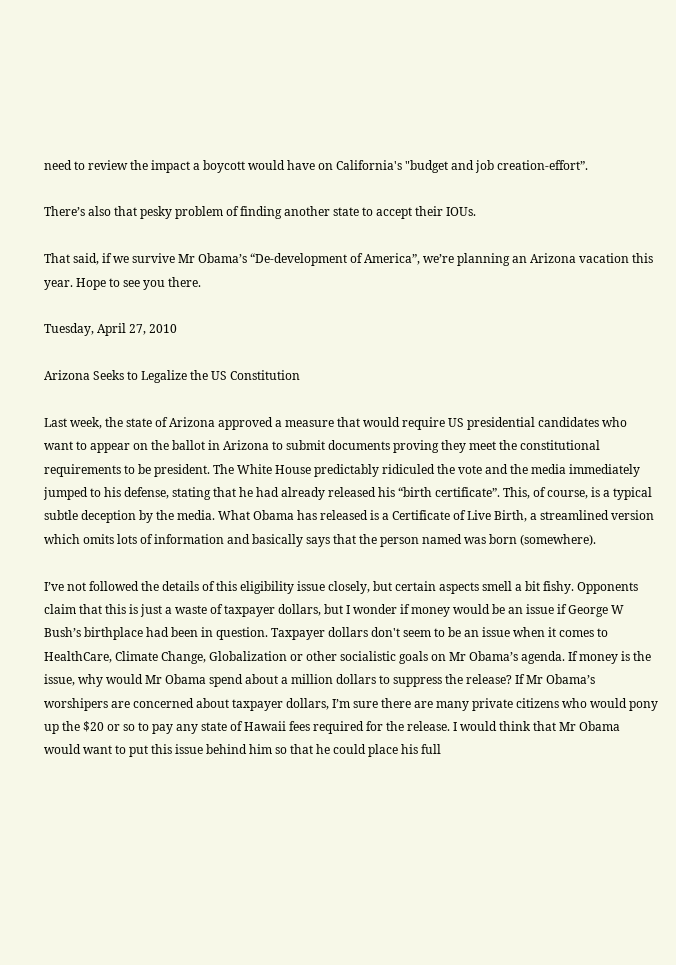need to review the impact a boycott would have on California's "budget and job creation-effort”.

There’s also that pesky problem of finding another state to accept their IOUs.

That said, if we survive Mr Obama’s “De-development of America”, we’re planning an Arizona vacation this year. Hope to see you there.

Tuesday, April 27, 2010

Arizona Seeks to Legalize the US Constitution

Last week, the state of Arizona approved a measure that would require US presidential candidates who want to appear on the ballot in Arizona to submit documents proving they meet the constitutional requirements to be president. The White House predictably ridiculed the vote and the media immediately jumped to his defense, stating that he had already released his “birth certificate”. This, of course, is a typical subtle deception by the media. What Obama has released is a Certificate of Live Birth, a streamlined version which omits lots of information and basically says that the person named was born (somewhere).

I’ve not followed the details of this eligibility issue closely, but certain aspects smell a bit fishy. Opponents claim that this is just a waste of taxpayer dollars, but I wonder if money would be an issue if George W Bush’s birthplace had been in question. Taxpayer dollars don't seem to be an issue when it comes to HealthCare, Climate Change, Globalization or other socialistic goals on Mr Obama’s agenda. If money is the issue, why would Mr Obama spend about a million dollars to suppress the release? If Mr Obama’s worshipers are concerned about taxpayer dollars, I’m sure there are many private citizens who would pony up the $20 or so to pay any state of Hawaii fees required for the release. I would think that Mr Obama would want to put this issue behind him so that he could place his full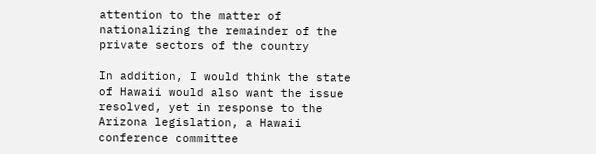attention to the matter of nationalizing the remainder of the private sectors of the country

In addition, I would think the state of Hawaii would also want the issue resolved, yet in response to the Arizona legislation, a Hawaii conference committee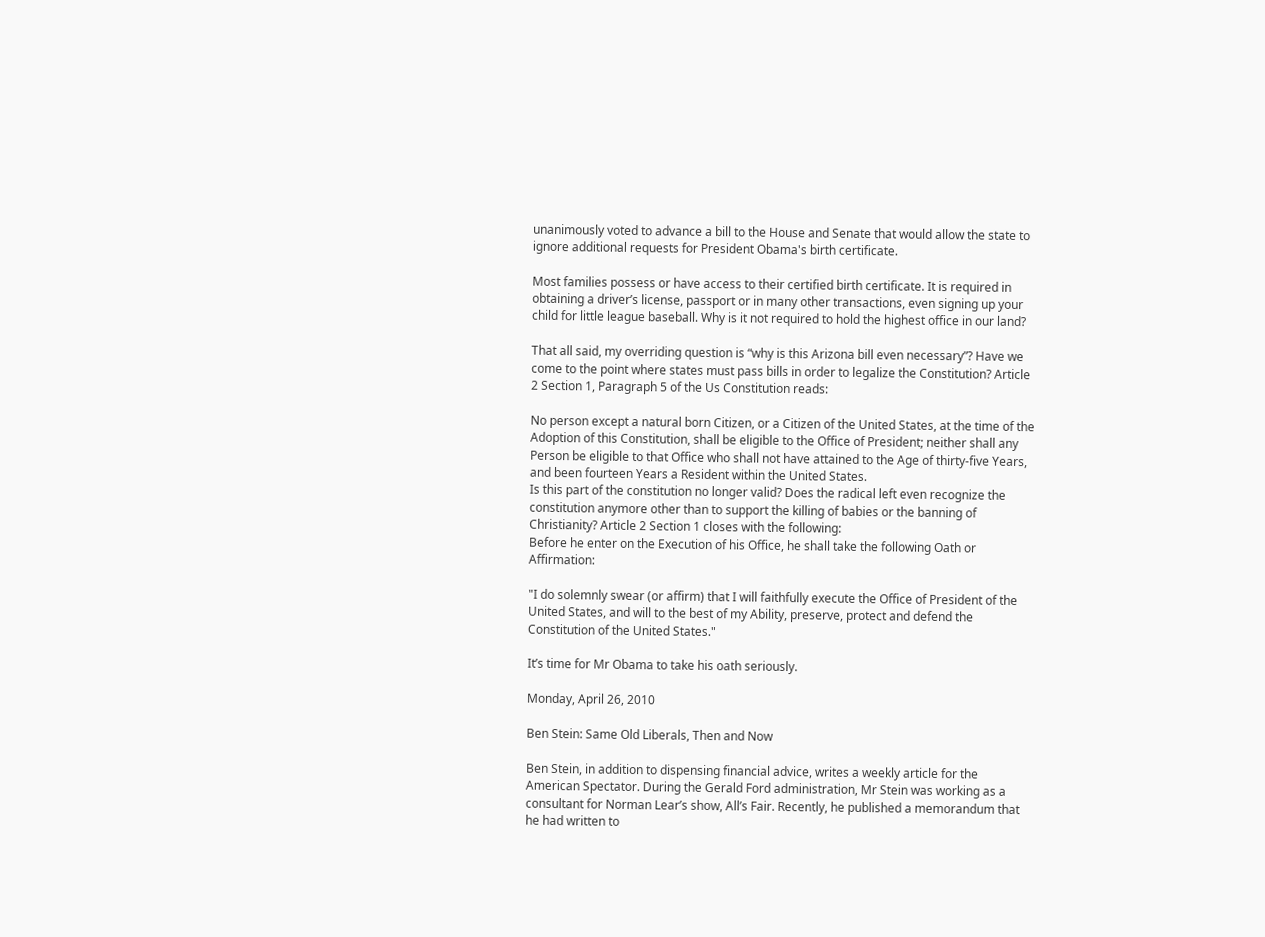unanimously voted to advance a bill to the House and Senate that would allow the state to ignore additional requests for President Obama's birth certificate.

Most families possess or have access to their certified birth certificate. It is required in obtaining a driver’s license, passport or in many other transactions, even signing up your child for little league baseball. Why is it not required to hold the highest office in our land?

That all said, my overriding question is “why is this Arizona bill even necessary”? Have we come to the point where states must pass bills in order to legalize the Constitution? Article 2 Section 1, Paragraph 5 of the Us Constitution reads:

No person except a natural born Citizen, or a Citizen of the United States, at the time of the Adoption of this Constitution, shall be eligible to the Office of President; neither shall any Person be eligible to that Office who shall not have attained to the Age of thirty-five Years, and been fourteen Years a Resident within the United States.
Is this part of the constitution no longer valid? Does the radical left even recognize the constitution anymore other than to support the killing of babies or the banning of Christianity? Article 2 Section 1 closes with the following:
Before he enter on the Execution of his Office, he shall take the following Oath or Affirmation:

"I do solemnly swear (or affirm) that I will faithfully execute the Office of President of the United States, and will to the best of my Ability, preserve, protect and defend the Constitution of the United States."

It’s time for Mr Obama to take his oath seriously.

Monday, April 26, 2010

Ben Stein: Same Old Liberals, Then and Now

Ben Stein, in addition to dispensing financial advice, writes a weekly article for the American Spectator. During the Gerald Ford administration, Mr Stein was working as a consultant for Norman Lear’s show, All’s Fair. Recently, he published a memorandum that he had written to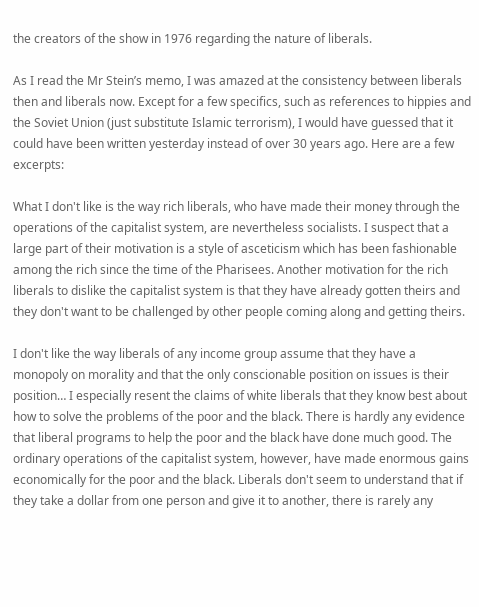the creators of the show in 1976 regarding the nature of liberals.

As I read the Mr Stein’s memo, I was amazed at the consistency between liberals then and liberals now. Except for a few specifics, such as references to hippies and the Soviet Union (just substitute Islamic terrorism), I would have guessed that it could have been written yesterday instead of over 30 years ago. Here are a few excerpts:

What I don't like is the way rich liberals, who have made their money through the operations of the capitalist system, are nevertheless socialists. I suspect that a large part of their motivation is a style of asceticism which has been fashionable among the rich since the time of the Pharisees. Another motivation for the rich liberals to dislike the capitalist system is that they have already gotten theirs and they don't want to be challenged by other people coming along and getting theirs.

I don't like the way liberals of any income group assume that they have a monopoly on morality and that the only conscionable position on issues is their position… I especially resent the claims of white liberals that they know best about how to solve the problems of the poor and the black. There is hardly any evidence that liberal programs to help the poor and the black have done much good. The ordinary operations of the capitalist system, however, have made enormous gains economically for the poor and the black. Liberals don't seem to understand that if they take a dollar from one person and give it to another, there is rarely any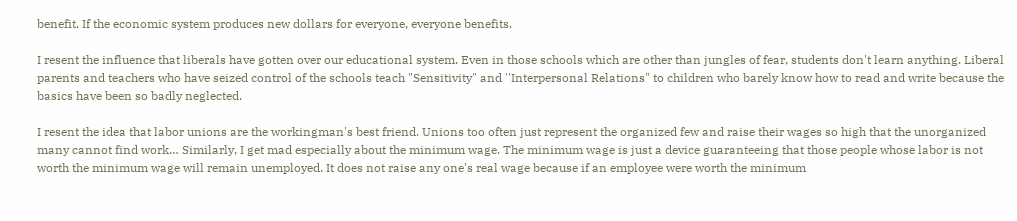benefit. If the economic system produces new dollars for everyone, everyone benefits.

I resent the influence that liberals have gotten over our educational system. Even in those schools which are other than jungles of fear, students don't learn anything. Liberal parents and teachers who have seized control of the schools teach "Sensitivity" and ''Interpersonal Relations" to children who barely know how to read and write because the basics have been so badly neglected.

I resent the idea that labor unions are the workingman's best friend. Unions too often just represent the organized few and raise their wages so high that the unorganized many cannot find work… Similarly, I get mad especially about the minimum wage. The minimum wage is just a device guaranteeing that those people whose labor is not worth the minimum wage will remain unemployed. It does not raise any one's real wage because if an employee were worth the minimum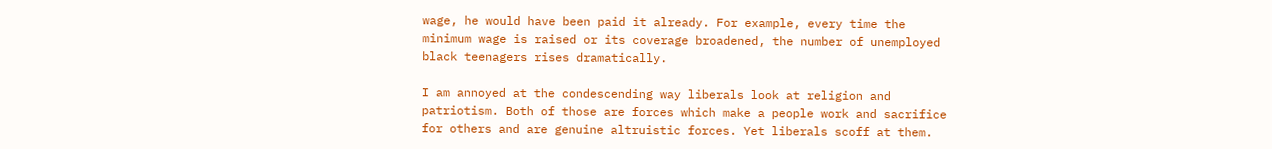wage, he would have been paid it already. For example, every time the minimum wage is raised or its coverage broadened, the number of unemployed black teenagers rises dramatically.

I am annoyed at the condescending way liberals look at religion and patriotism. Both of those are forces which make a people work and sacrifice for others and are genuine altruistic forces. Yet liberals scoff at them.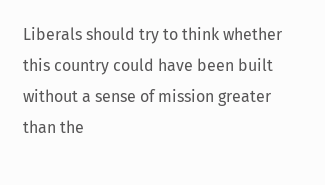Liberals should try to think whether this country could have been built without a sense of mission greater than the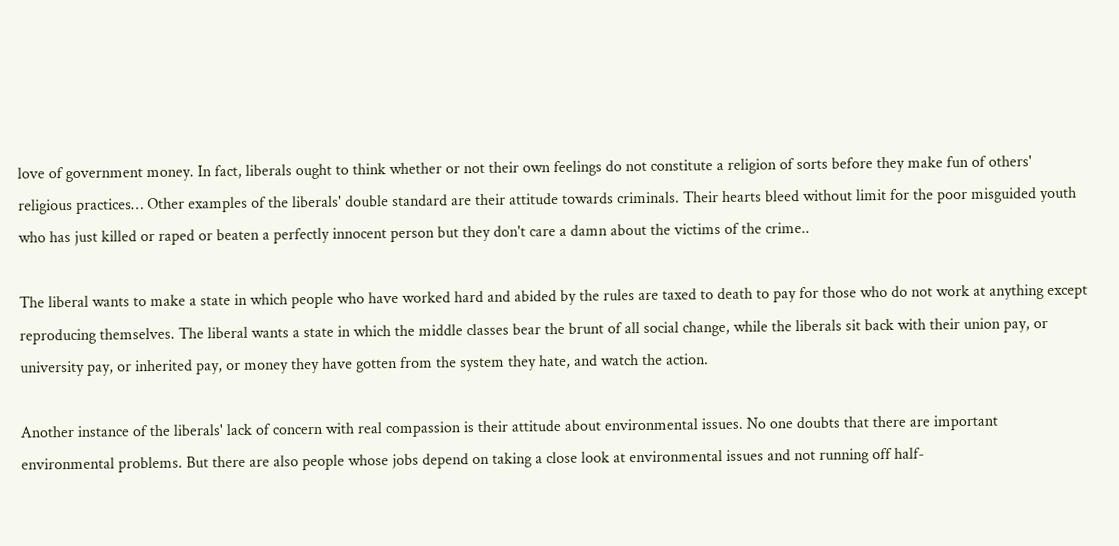love of government money. In fact, liberals ought to think whether or not their own feelings do not constitute a religion of sorts before they make fun of others' religious practices… Other examples of the liberals' double standard are their attitude towards criminals. Their hearts bleed without limit for the poor misguided youth who has just killed or raped or beaten a perfectly innocent person but they don't care a damn about the victims of the crime..

The liberal wants to make a state in which people who have worked hard and abided by the rules are taxed to death to pay for those who do not work at anything except reproducing themselves. The liberal wants a state in which the middle classes bear the brunt of all social change, while the liberals sit back with their union pay, or university pay, or inherited pay, or money they have gotten from the system they hate, and watch the action.

Another instance of the liberals' lack of concern with real compassion is their attitude about environmental issues. No one doubts that there are important environmental problems. But there are also people whose jobs depend on taking a close look at environmental issues and not running off half-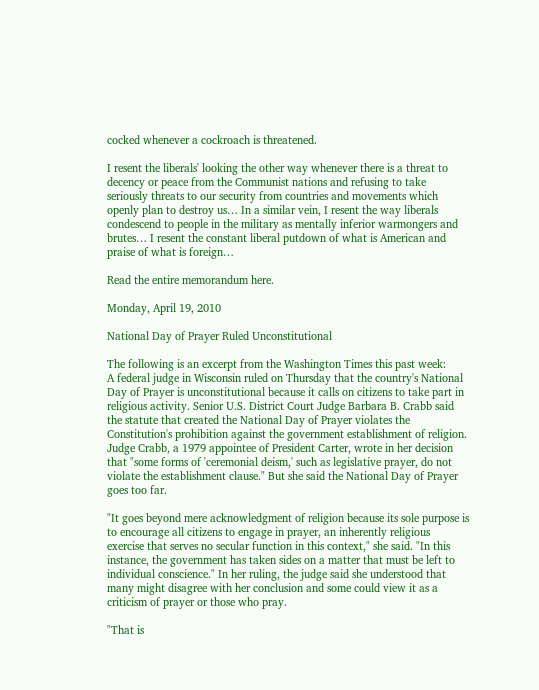cocked whenever a cockroach is threatened.

I resent the liberals' looking the other way whenever there is a threat to decency or peace from the Communist nations and refusing to take seriously threats to our security from countries and movements which openly plan to destroy us… In a similar vein, I resent the way liberals condescend to people in the military as mentally inferior warmongers and brutes… I resent the constant liberal putdown of what is American and praise of what is foreign…

Read the entire memorandum here.

Monday, April 19, 2010

National Day of Prayer Ruled Unconstitutional

The following is an excerpt from the Washington Times this past week:
A federal judge in Wisconsin ruled on Thursday that the country's National Day of Prayer is unconstitutional because it calls on citizens to take part in religious activity. Senior U.S. District Court Judge Barbara B. Crabb said the statute that created the National Day of Prayer violates the Constitution's prohibition against the government establishment of religion. Judge Crabb, a 1979 appointee of President Carter, wrote in her decision that "some forms of 'ceremonial deism,' such as legislative prayer, do not violate the establishment clause." But she said the National Day of Prayer goes too far.

"It goes beyond mere acknowledgment of religion because its sole purpose is to encourage all citizens to engage in prayer, an inherently religious exercise that serves no secular function in this context," she said. "In this instance, the government has taken sides on a matter that must be left to individual conscience." In her ruling, the judge said she understood that many might disagree with her conclusion and some could view it as a criticism of prayer or those who pray.

"That is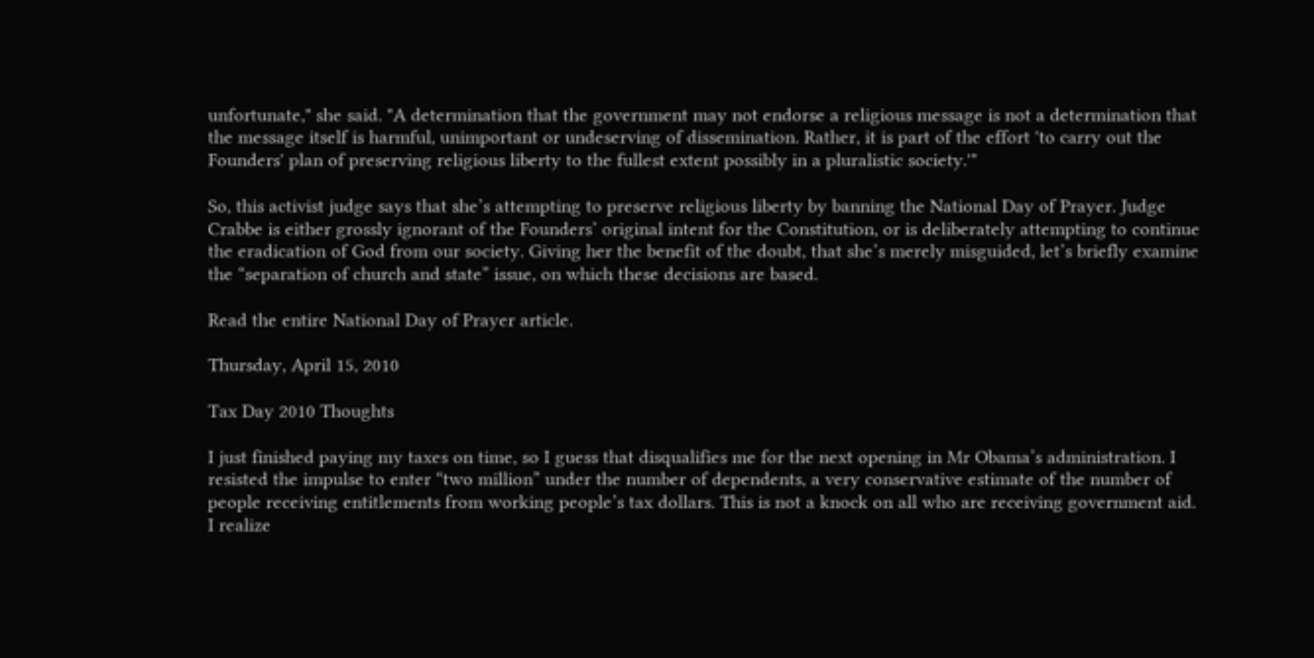unfortunate," she said. "A determination that the government may not endorse a religious message is not a determination that the message itself is harmful, unimportant or undeserving of dissemination. Rather, it is part of the effort 'to carry out the Founders' plan of preserving religious liberty to the fullest extent possibly in a pluralistic society.'"

So, this activist judge says that she’s attempting to preserve religious liberty by banning the National Day of Prayer. Judge Crabbe is either grossly ignorant of the Founders’ original intent for the Constitution, or is deliberately attempting to continue the eradication of God from our society. Giving her the benefit of the doubt, that she’s merely misguided, let’s briefly examine the “separation of church and state” issue, on which these decisions are based.

Read the entire National Day of Prayer article.

Thursday, April 15, 2010

Tax Day 2010 Thoughts

I just finished paying my taxes on time, so I guess that disqualifies me for the next opening in Mr Obama’s administration. I resisted the impulse to enter “two million” under the number of dependents, a very conservative estimate of the number of people receiving entitlements from working people’s tax dollars. This is not a knock on all who are receiving government aid. I realize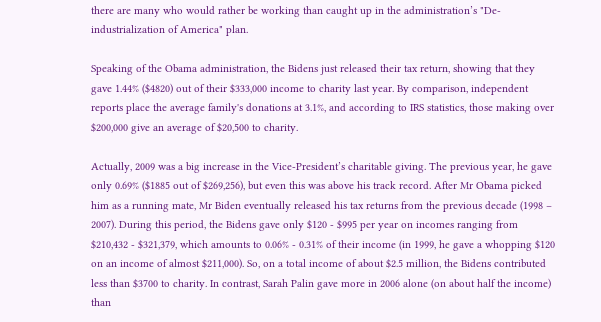there are many who would rather be working than caught up in the administration’s "De-industrialization of America" plan.

Speaking of the Obama administration, the Bidens just released their tax return, showing that they gave 1.44% ($4820) out of their $333,000 income to charity last year. By comparison, independent reports place the average family's donations at 3.1%, and according to IRS statistics, those making over $200,000 give an average of $20,500 to charity.

Actually, 2009 was a big increase in the Vice-President’s charitable giving. The previous year, he gave only 0.69% ($1885 out of $269,256), but even this was above his track record. After Mr Obama picked him as a running mate, Mr Biden eventually released his tax returns from the previous decade (1998 – 2007). During this period, the Bidens gave only $120 - $995 per year on incomes ranging from $210,432 - $321,379, which amounts to 0.06% - 0.31% of their income (in 1999, he gave a whopping $120 on an income of almost $211,000). So, on a total income of about $2.5 million, the Bidens contributed less than $3700 to charity. In contrast, Sarah Palin gave more in 2006 alone (on about half the income) than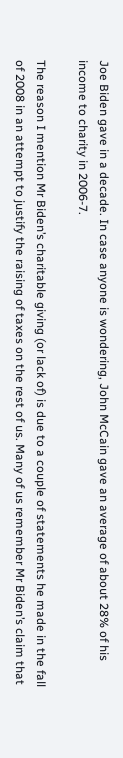Joe Biden gave in a decade. In case anyone is wondering, John McCain gave an average of about 28% of his income to charity in 2006-7.

The reason I mention Mr Biden’s charitable giving (or lack of) is due to a couple of statements he made in the fall of 2008 in an attempt to justify the raising of taxes on the rest of us. Many of us remember Mr Biden’s claim that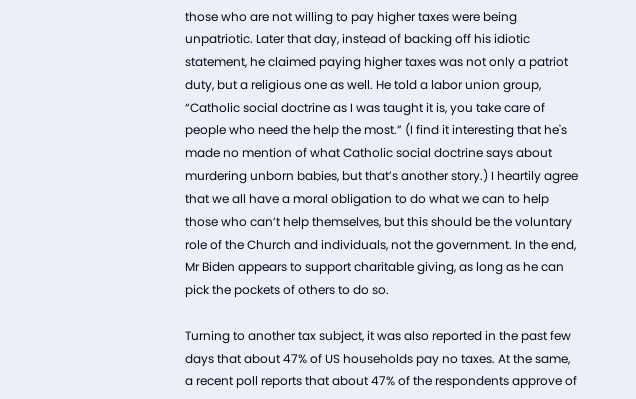those who are not willing to pay higher taxes were being unpatriotic. Later that day, instead of backing off his idiotic statement, he claimed paying higher taxes was not only a patriot duty, but a religious one as well. He told a labor union group, “Catholic social doctrine as I was taught it is, you take care of people who need the help the most.” (I find it interesting that he's made no mention of what Catholic social doctrine says about murdering unborn babies, but that’s another story.) I heartily agree that we all have a moral obligation to do what we can to help those who can’t help themselves, but this should be the voluntary role of the Church and individuals, not the government. In the end, Mr Biden appears to support charitable giving, as long as he can pick the pockets of others to do so.

Turning to another tax subject, it was also reported in the past few days that about 47% of US households pay no taxes. At the same, a recent poll reports that about 47% of the respondents approve of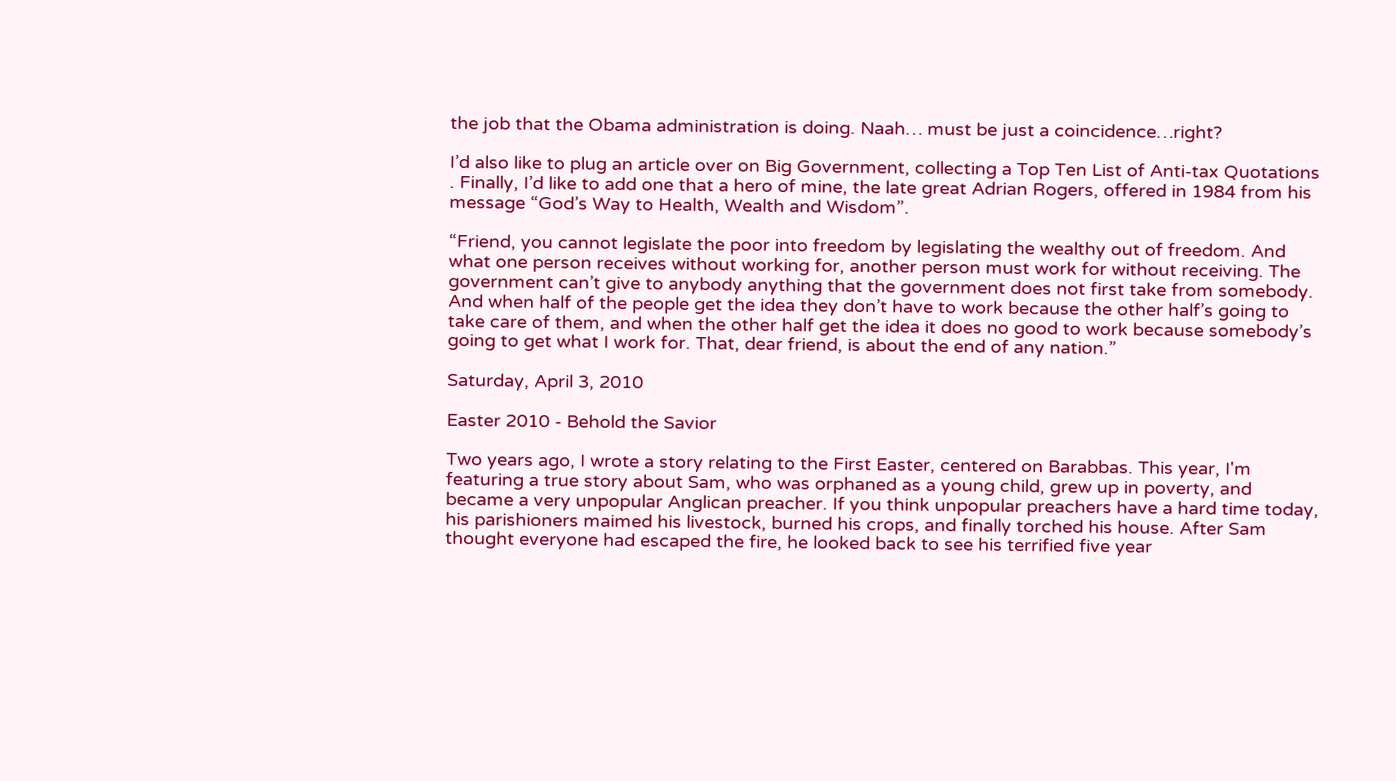the job that the Obama administration is doing. Naah… must be just a coincidence…right?

I’d also like to plug an article over on Big Government, collecting a Top Ten List of Anti-tax Quotations . Finally, I’d like to add one that a hero of mine, the late great Adrian Rogers, offered in 1984 from his message “God’s Way to Health, Wealth and Wisdom”.

“Friend, you cannot legislate the poor into freedom by legislating the wealthy out of freedom. And what one person receives without working for, another person must work for without receiving. The government can’t give to anybody anything that the government does not first take from somebody. And when half of the people get the idea they don’t have to work because the other half’s going to take care of them, and when the other half get the idea it does no good to work because somebody’s going to get what I work for. That, dear friend, is about the end of any nation.”

Saturday, April 3, 2010

Easter 2010 - Behold the Savior

Two years ago, I wrote a story relating to the First Easter, centered on Barabbas. This year, I'm featuring a true story about Sam, who was orphaned as a young child, grew up in poverty, and became a very unpopular Anglican preacher. If you think unpopular preachers have a hard time today, his parishioners maimed his livestock, burned his crops, and finally torched his house. After Sam thought everyone had escaped the fire, he looked back to see his terrified five year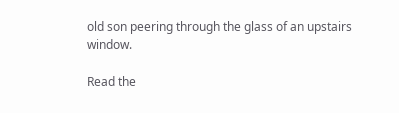old son peering through the glass of an upstairs window.

Read the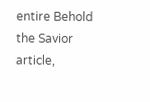entire Behold the Savior article,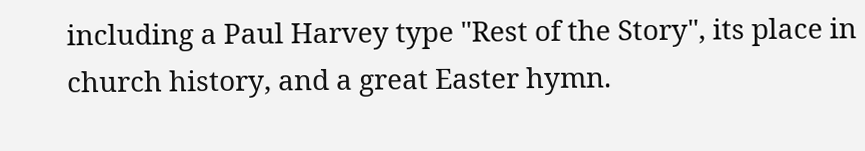including a Paul Harvey type "Rest of the Story", its place in church history, and a great Easter hymn.